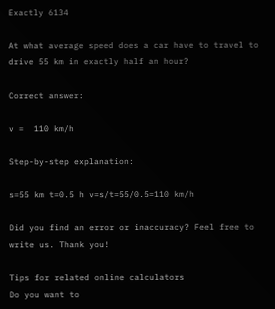Exactly 6134

At what average speed does a car have to travel to drive 55 km in exactly half an hour?

Correct answer:

v =  110 km/h

Step-by-step explanation:

s=55 km t=0.5 h v=s/t=55/0.5=110 km/h

Did you find an error or inaccuracy? Feel free to write us. Thank you!

Tips for related online calculators
Do you want to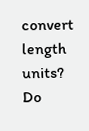convert length units?
Do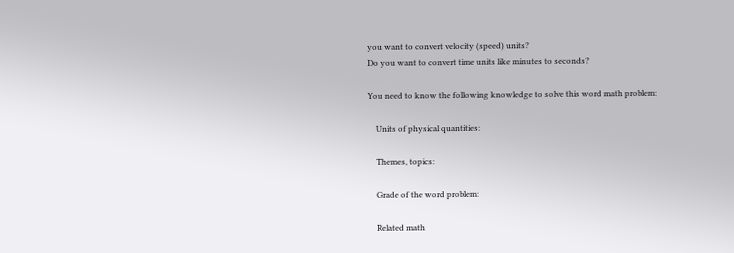you want to convert velocity (speed) units?
Do you want to convert time units like minutes to seconds?

You need to know the following knowledge to solve this word math problem:

    Units of physical quantities:

    Themes, topics:

    Grade of the word problem:

    Related math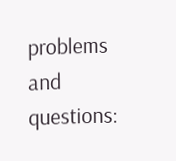problems and questions: